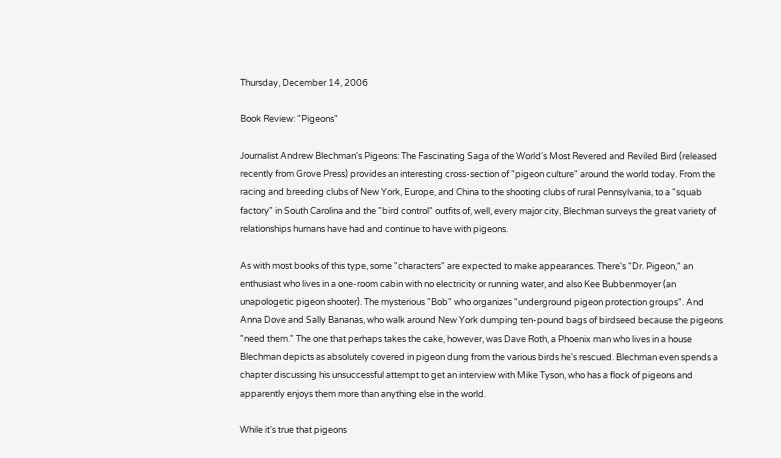Thursday, December 14, 2006

Book Review: "Pigeons"

Journalist Andrew Blechman's Pigeons: The Fascinating Saga of the World's Most Revered and Reviled Bird (released recently from Grove Press) provides an interesting cross-section of "pigeon culture" around the world today. From the racing and breeding clubs of New York, Europe, and China to the shooting clubs of rural Pennsylvania, to a "squab factory" in South Carolina and the "bird control" outfits of, well, every major city, Blechman surveys the great variety of relationships humans have had and continue to have with pigeons.

As with most books of this type, some "characters" are expected to make appearances. There's "Dr. Pigeon," an enthusiast who lives in a one-room cabin with no electricity or running water, and also Kee Bubbenmoyer (an unapologetic pigeon shooter). The mysterious "Bob" who organizes "underground pigeon protection groups". And Anna Dove and Sally Bananas, who walk around New York dumping ten-pound bags of birdseed because the pigeons "need them." The one that perhaps takes the cake, however, was Dave Roth, a Phoenix man who lives in a house Blechman depicts as absolutely covered in pigeon dung from the various birds he's rescued. Blechman even spends a chapter discussing his unsuccessful attempt to get an interview with Mike Tyson, who has a flock of pigeons and apparently enjoys them more than anything else in the world.

While it's true that pigeons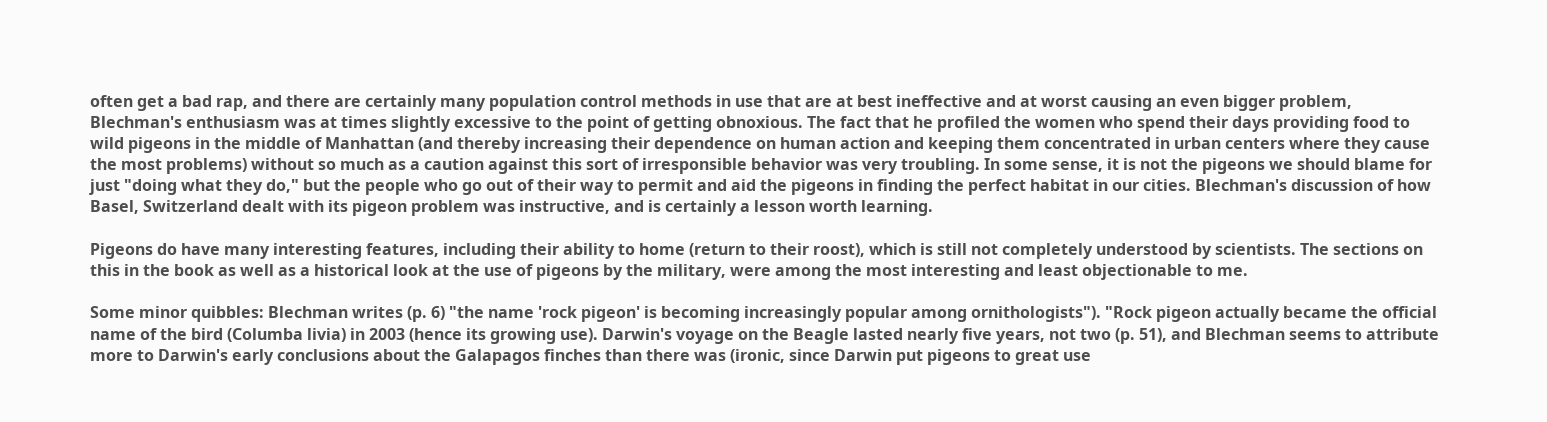often get a bad rap, and there are certainly many population control methods in use that are at best ineffective and at worst causing an even bigger problem, Blechman's enthusiasm was at times slightly excessive to the point of getting obnoxious. The fact that he profiled the women who spend their days providing food to wild pigeons in the middle of Manhattan (and thereby increasing their dependence on human action and keeping them concentrated in urban centers where they cause the most problems) without so much as a caution against this sort of irresponsible behavior was very troubling. In some sense, it is not the pigeons we should blame for just "doing what they do," but the people who go out of their way to permit and aid the pigeons in finding the perfect habitat in our cities. Blechman's discussion of how Basel, Switzerland dealt with its pigeon problem was instructive, and is certainly a lesson worth learning.

Pigeons do have many interesting features, including their ability to home (return to their roost), which is still not completely understood by scientists. The sections on this in the book as well as a historical look at the use of pigeons by the military, were among the most interesting and least objectionable to me.

Some minor quibbles: Blechman writes (p. 6) "the name 'rock pigeon' is becoming increasingly popular among ornithologists"). "Rock pigeon actually became the official name of the bird (Columba livia) in 2003 (hence its growing use). Darwin's voyage on the Beagle lasted nearly five years, not two (p. 51), and Blechman seems to attribute more to Darwin's early conclusions about the Galapagos finches than there was (ironic, since Darwin put pigeons to great use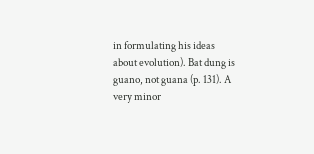in formulating his ideas about evolution). Bat dung is guano, not guana (p. 131). A very minor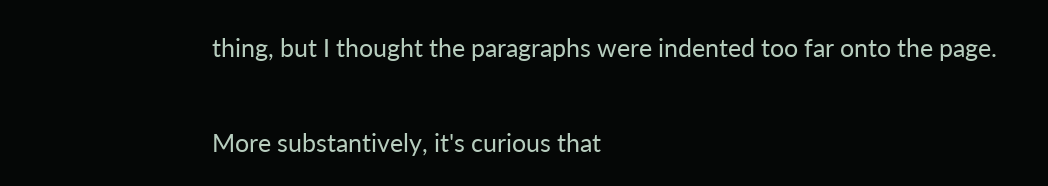thing, but I thought the paragraphs were indented too far onto the page.

More substantively, it's curious that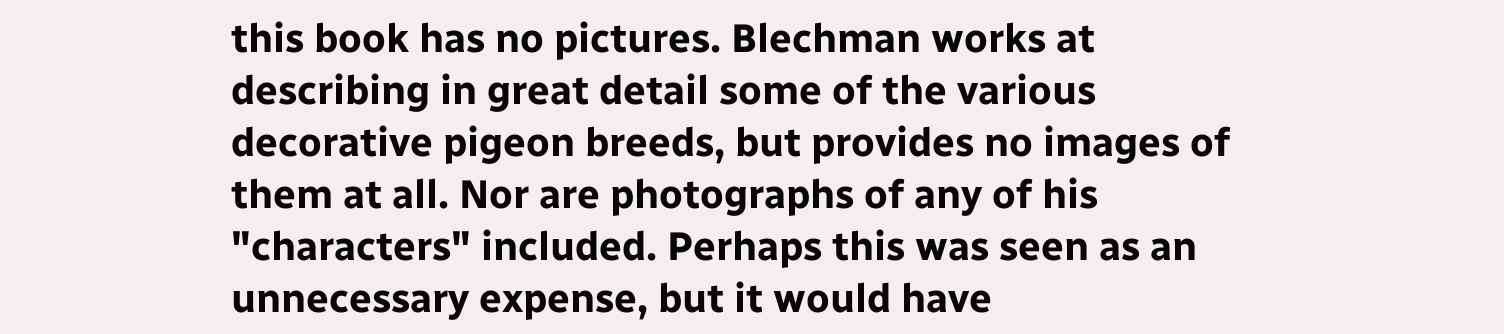this book has no pictures. Blechman works at describing in great detail some of the various decorative pigeon breeds, but provides no images of them at all. Nor are photographs of any of his "characters" included. Perhaps this was seen as an unnecessary expense, but it would have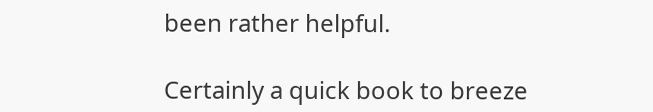been rather helpful.

Certainly a quick book to breeze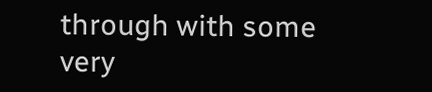through with some very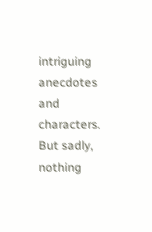intriguing anecdotes and characters. But sadly, nothing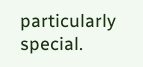particularly special.